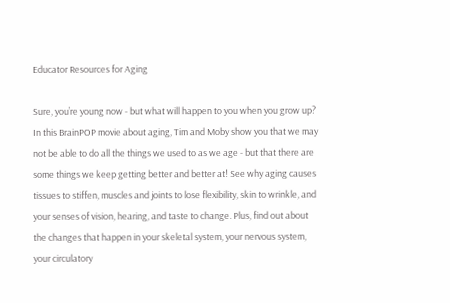Educator Resources for Aging

Sure, you’re young now - but what will happen to you when you grow up? In this BrainPOP movie about aging, Tim and Moby show you that we may not be able to do all the things we used to as we age - but that there are some things we keep getting better and better at! See why aging causes tissues to stiffen, muscles and joints to lose flexibility, skin to wrinkle, and your senses of vision, hearing, and taste to change. Plus, find out about the changes that happen in your skeletal system, your nervous system, your circulatory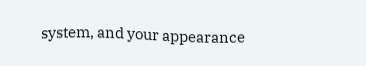system, and your appearance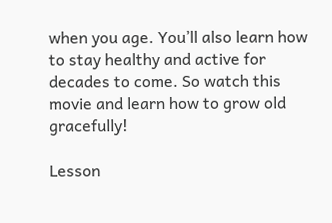when you age. You’ll also learn how to stay healthy and active for decades to come. So watch this movie and learn how to grow old gracefully!

Lesson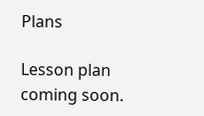Plans

Lesson plan coming soon.